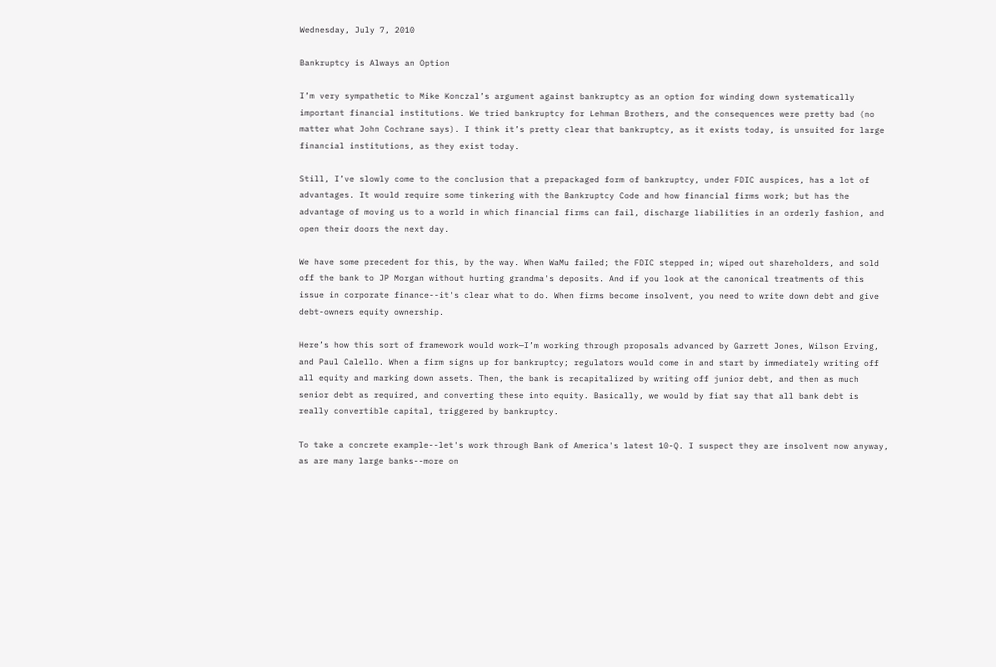Wednesday, July 7, 2010

Bankruptcy is Always an Option

I’m very sympathetic to Mike Konczal’s argument against bankruptcy as an option for winding down systematically important financial institutions. We tried bankruptcy for Lehman Brothers, and the consequences were pretty bad (no matter what John Cochrane says). I think it’s pretty clear that bankruptcy, as it exists today, is unsuited for large financial institutions, as they exist today.

Still, I’ve slowly come to the conclusion that a prepackaged form of bankruptcy, under FDIC auspices, has a lot of advantages. It would require some tinkering with the Bankruptcy Code and how financial firms work; but has the advantage of moving us to a world in which financial firms can fail, discharge liabilities in an orderly fashion, and open their doors the next day.

We have some precedent for this, by the way. When WaMu failed; the FDIC stepped in; wiped out shareholders, and sold off the bank to JP Morgan without hurting grandma's deposits. And if you look at the canonical treatments of this issue in corporate finance--it's clear what to do. When firms become insolvent, you need to write down debt and give debt-owners equity ownership.

Here’s how this sort of framework would work—I’m working through proposals advanced by Garrett Jones, Wilson Erving, and Paul Calello. When a firm signs up for bankruptcy; regulators would come in and start by immediately writing off all equity and marking down assets. Then, the bank is recapitalized by writing off junior debt, and then as much senior debt as required, and converting these into equity. Basically, we would by fiat say that all bank debt is really convertible capital, triggered by bankruptcy.

To take a concrete example--let's work through Bank of America's latest 10-Q. I suspect they are insolvent now anyway, as are many large banks--more on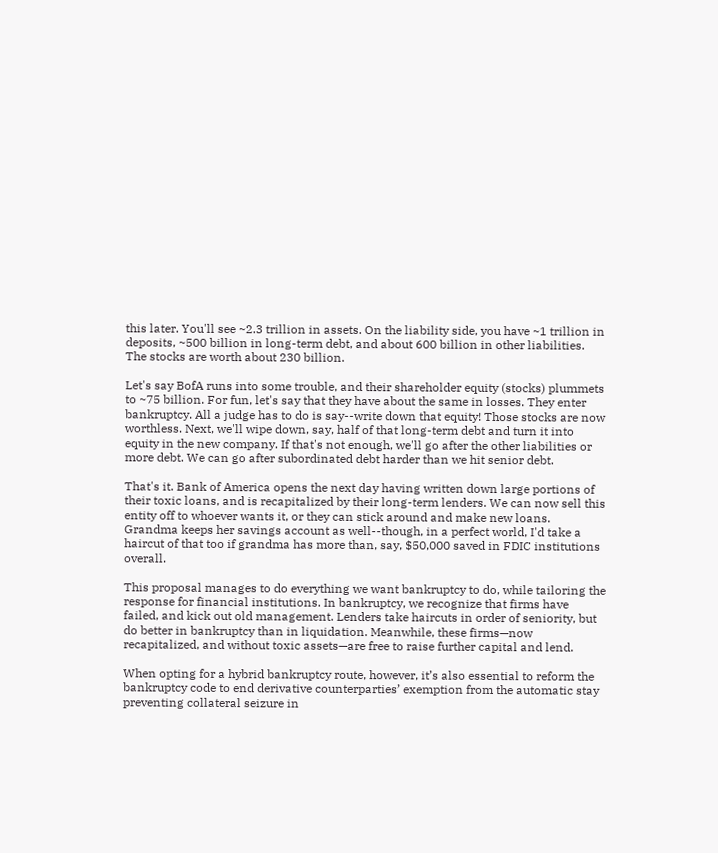this later. You'll see ~2.3 trillion in assets. On the liability side, you have ~1 trillion in deposits, ~500 billion in long-term debt, and about 600 billion in other liabilities. The stocks are worth about 230 billion.

Let's say BofA runs into some trouble, and their shareholder equity (stocks) plummets to ~75 billion. For fun, let's say that they have about the same in losses. They enter bankruptcy. All a judge has to do is say--write down that equity! Those stocks are now worthless. Next, we'll wipe down, say, half of that long-term debt and turn it into equity in the new company. If that's not enough, we'll go after the other liabilities or more debt. We can go after subordinated debt harder than we hit senior debt.

That's it. Bank of America opens the next day having written down large portions of their toxic loans, and is recapitalized by their long-term lenders. We can now sell this entity off to whoever wants it, or they can stick around and make new loans. Grandma keeps her savings account as well--though, in a perfect world, I'd take a haircut of that too if grandma has more than, say, $50,000 saved in FDIC institutions overall.

This proposal manages to do everything we want bankruptcy to do, while tailoring the response for financial institutions. In bankruptcy, we recognize that firms have failed, and kick out old management. Lenders take haircuts in order of seniority, but do better in bankruptcy than in liquidation. Meanwhile, these firms—now recapitalized, and without toxic assets—are free to raise further capital and lend.

When opting for a hybrid bankruptcy route, however, it’s also essential to reform the bankruptcy code to end derivative counterparties’ exemption from the automatic stay preventing collateral seizure in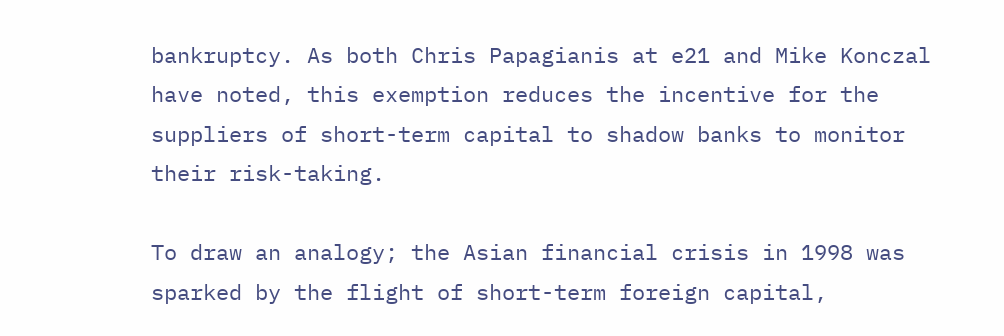bankruptcy. As both Chris Papagianis at e21 and Mike Konczal have noted, this exemption reduces the incentive for the suppliers of short-term capital to shadow banks to monitor their risk-taking.

To draw an analogy; the Asian financial crisis in 1998 was sparked by the flight of short-term foreign capital,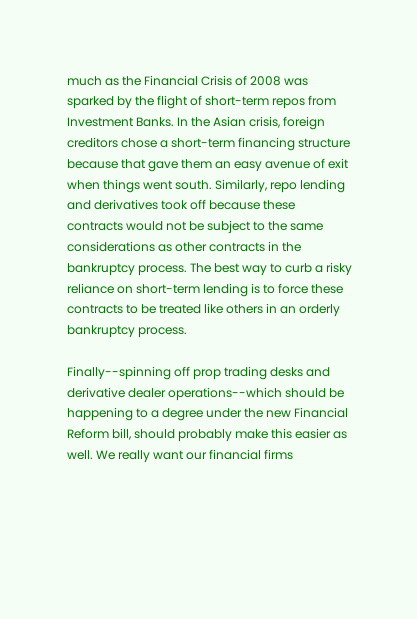much as the Financial Crisis of 2008 was sparked by the flight of short-term repos from Investment Banks. In the Asian crisis, foreign creditors chose a short-term financing structure because that gave them an easy avenue of exit when things went south. Similarly, repo lending and derivatives took off because these contracts would not be subject to the same considerations as other contracts in the bankruptcy process. The best way to curb a risky reliance on short-term lending is to force these contracts to be treated like others in an orderly bankruptcy process.

Finally--spinning off prop trading desks and derivative dealer operations--which should be happening to a degree under the new Financial Reform bill, should probably make this easier as well. We really want our financial firms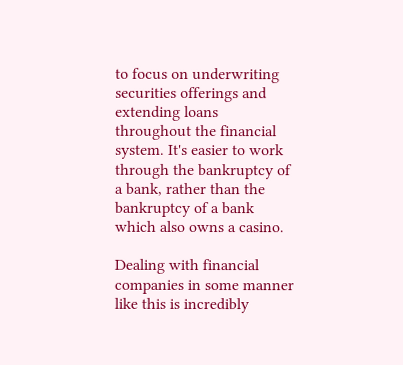to focus on underwriting securities offerings and extending loans throughout the financial system. It's easier to work through the bankruptcy of a bank, rather than the bankruptcy of a bank which also owns a casino.

Dealing with financial companies in some manner like this is incredibly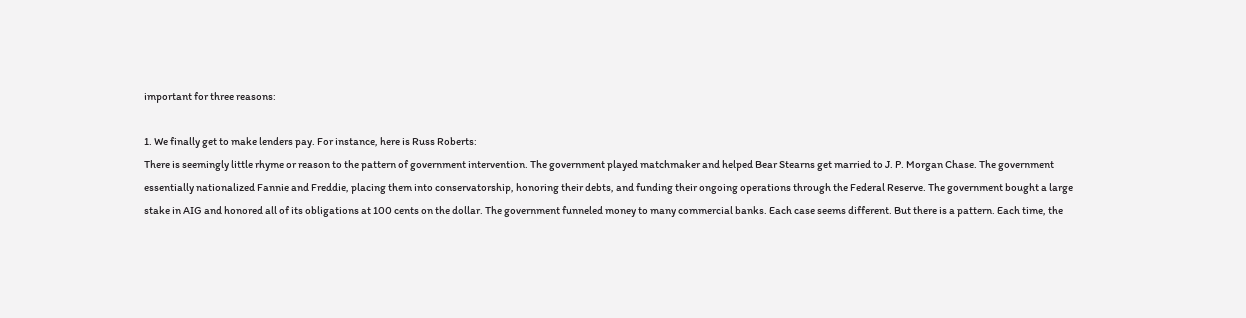important for three reasons:

1. We finally get to make lenders pay. For instance, here is Russ Roberts:
There is seemingly little rhyme or reason to the pattern of government intervention. The government played matchmaker and helped Bear Stearns get married to J. P. Morgan Chase. The government essentially nationalized Fannie and Freddie, placing them into conservatorship, honoring their debts, and funding their ongoing operations through the Federal Reserve. The government bought a large stake in AIG and honored all of its obligations at 100 cents on the dollar. The government funneled money to many commercial banks. Each case seems different. But there is a pattern. Each time, the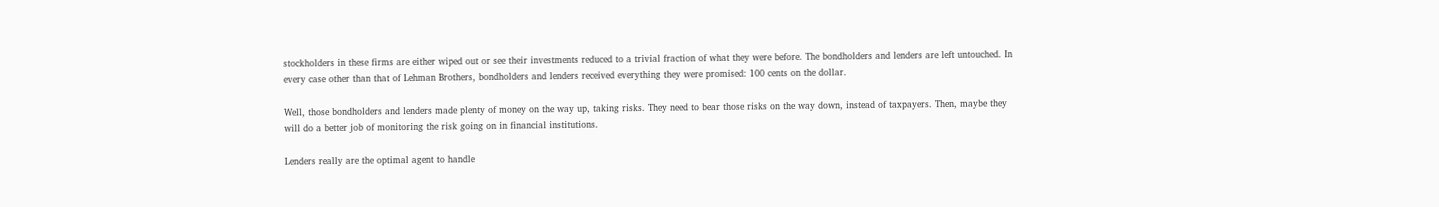stockholders in these firms are either wiped out or see their investments reduced to a trivial fraction of what they were before. The bondholders and lenders are left untouched. In every case other than that of Lehman Brothers, bondholders and lenders received everything they were promised: 100 cents on the dollar.

Well, those bondholders and lenders made plenty of money on the way up, taking risks. They need to bear those risks on the way down, instead of taxpayers. Then, maybe they will do a better job of monitoring the risk going on in financial institutions.

Lenders really are the optimal agent to handle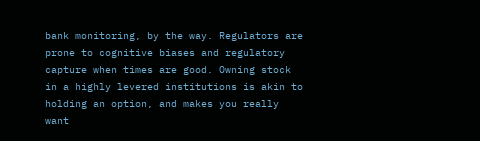bank monitoring, by the way. Regulators are prone to cognitive biases and regulatory capture when times are good. Owning stock in a highly levered institutions is akin to holding an option, and makes you really want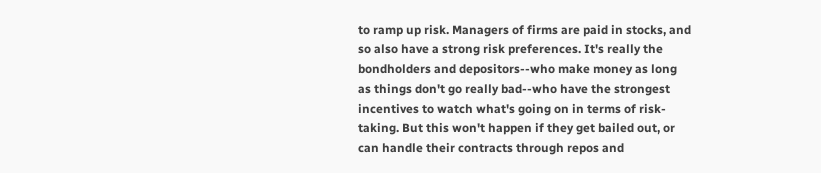to ramp up risk. Managers of firms are paid in stocks, and so also have a strong risk preferences. It's really the bondholders and depositors--who make money as long as things don't go really bad--who have the strongest incentives to watch what's going on in terms of risk-taking. But this won't happen if they get bailed out, or can handle their contracts through repos and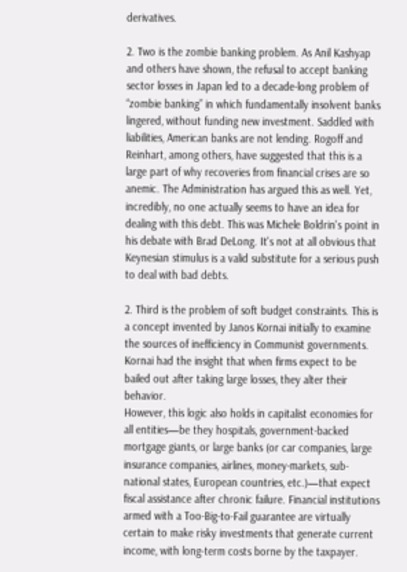derivatives.

2. Two is the zombie banking problem. As Anil Kashyap and others have shown, the refusal to accept banking sector losses in Japan led to a decade-long problem of “zombie banking” in which fundamentally insolvent banks lingered, without funding new investment. Saddled with liabilities, American banks are not lending. Rogoff and Reinhart, among others, have suggested that this is a large part of why recoveries from financial crises are so anemic. The Administration has argued this as well. Yet, incredibly, no one actually seems to have an idea for dealing with this debt. This was Michele Boldrin's point in his debate with Brad DeLong. It's not at all obvious that Keynesian stimulus is a valid substitute for a serious push to deal with bad debts.

2. Third is the problem of soft budget constraints. This is a concept invented by Janos Kornai initially to examine the sources of inefficiency in Communist governments. Kornai had the insight that when firms expect to be bailed out after taking large losses, they alter their behavior.
However, this logic also holds in capitalist economies for all entities—be they hospitals, government-backed mortgage giants, or large banks (or car companies, large insurance companies, airlines, money-markets, sub-national states, European countries, etc.)—that expect fiscal assistance after chronic failure. Financial institutions armed with a Too-Big-to-Fail guarantee are virtually certain to make risky investments that generate current income, with long-term costs borne by the taxpayer.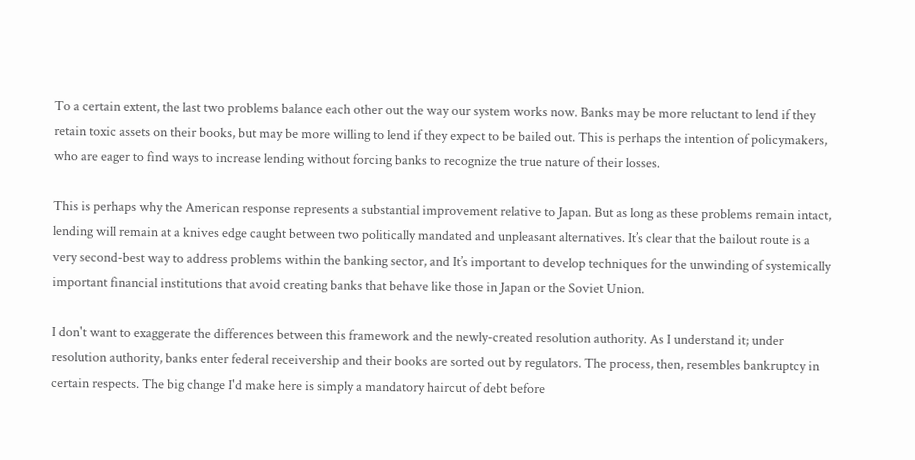To a certain extent, the last two problems balance each other out the way our system works now. Banks may be more reluctant to lend if they retain toxic assets on their books, but may be more willing to lend if they expect to be bailed out. This is perhaps the intention of policymakers, who are eager to find ways to increase lending without forcing banks to recognize the true nature of their losses.

This is perhaps why the American response represents a substantial improvement relative to Japan. But as long as these problems remain intact, lending will remain at a knives edge caught between two politically mandated and unpleasant alternatives. It’s clear that the bailout route is a very second-best way to address problems within the banking sector, and It’s important to develop techniques for the unwinding of systemically important financial institutions that avoid creating banks that behave like those in Japan or the Soviet Union.

I don't want to exaggerate the differences between this framework and the newly-created resolution authority. As I understand it; under resolution authority, banks enter federal receivership and their books are sorted out by regulators. The process, then, resembles bankruptcy in certain respects. The big change I'd make here is simply a mandatory haircut of debt before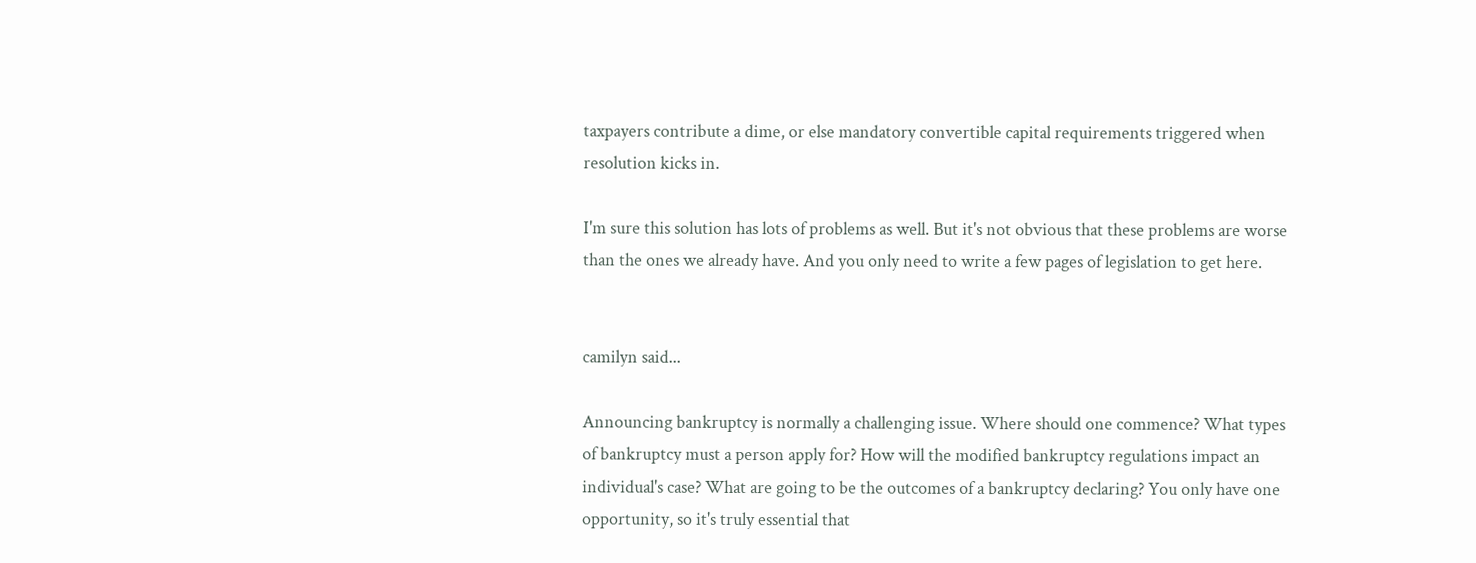taxpayers contribute a dime, or else mandatory convertible capital requirements triggered when resolution kicks in.

I'm sure this solution has lots of problems as well. But it's not obvious that these problems are worse than the ones we already have. And you only need to write a few pages of legislation to get here.


camilyn said...

Announcing bankruptcy is normally a challenging issue. Where should one commence? What types of bankruptcy must a person apply for? How will the modified bankruptcy regulations impact an individual's case? What are going to be the outcomes of a bankruptcy declaring? You only have one opportunity, so it's truly essential that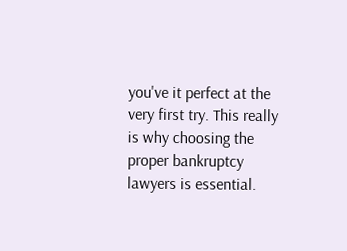you've it perfect at the very first try. This really is why choosing the proper bankruptcy lawyers is essential.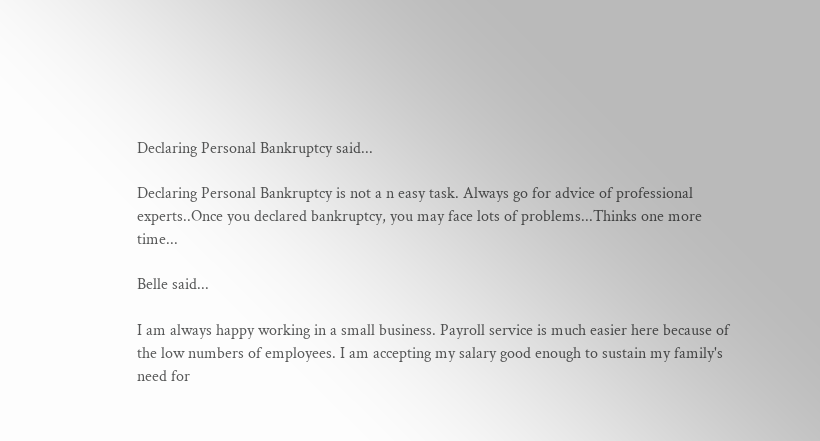Declaring Personal Bankruptcy said...

Declaring Personal Bankruptcy is not a n easy task. Always go for advice of professional experts..Once you declared bankruptcy, you may face lots of problems...Thinks one more time...

Belle said...

I am always happy working in a small business. Payroll service is much easier here because of the low numbers of employees. I am accepting my salary good enough to sustain my family's need for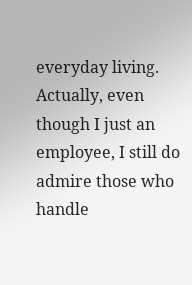everyday living. Actually, even though I just an employee, I still do admire those who handle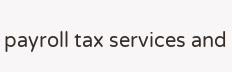payroll tax services and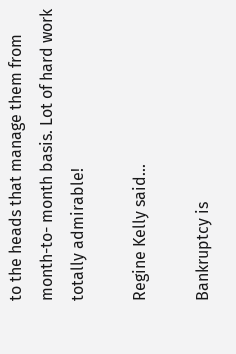to the heads that manage them from month-to- month basis. Lot of hard work totally admirable!

Regine Kelly said...

Bankruptcy is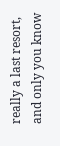really a last resort, and only you know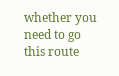whether you need to go this route